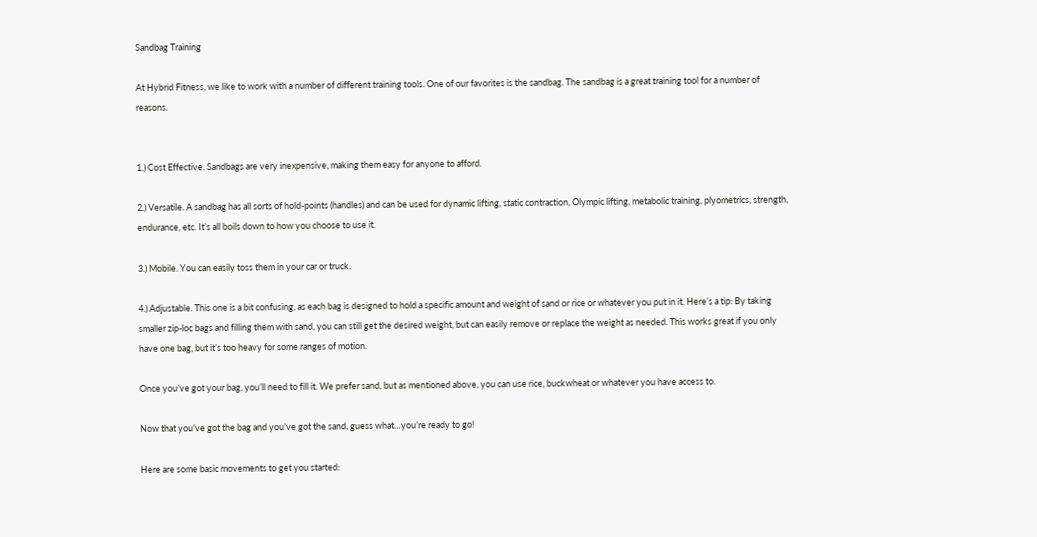Sandbag Training

At Hybrid Fitness, we like to work with a number of different training tools. One of our favorites is the sandbag. The sandbag is a great training tool for a number of reasons.


1.) Cost Effective. Sandbags are very inexpensive, making them easy for anyone to afford.

2.) Versatile. A sandbag has all sorts of hold-points (handles) and can be used for dynamic lifting, static contraction, Olympic lifting, metabolic training, plyometrics, strength, endurance, etc. It’s all boils down to how you choose to use it.

3.) Mobile. You can easily toss them in your car or truck.

4.) Adjustable. This one is a bit confusing, as each bag is designed to hold a specific amount and weight of sand or rice or whatever you put in it. Here’s a tip: By taking smaller zip-loc bags and filling them with sand, you can still get the desired weight, but can easily remove or replace the weight as needed. This works great if you only have one bag, but it’s too heavy for some ranges of motion.

Once you’ve got your bag, you’ll need to fill it. We prefer sand, but as mentioned above, you can use rice, buckwheat or whatever you have access to.

Now that you’ve got the bag and you’ve got the sand, guess what…you’re ready to go!

Here are some basic movements to get you started: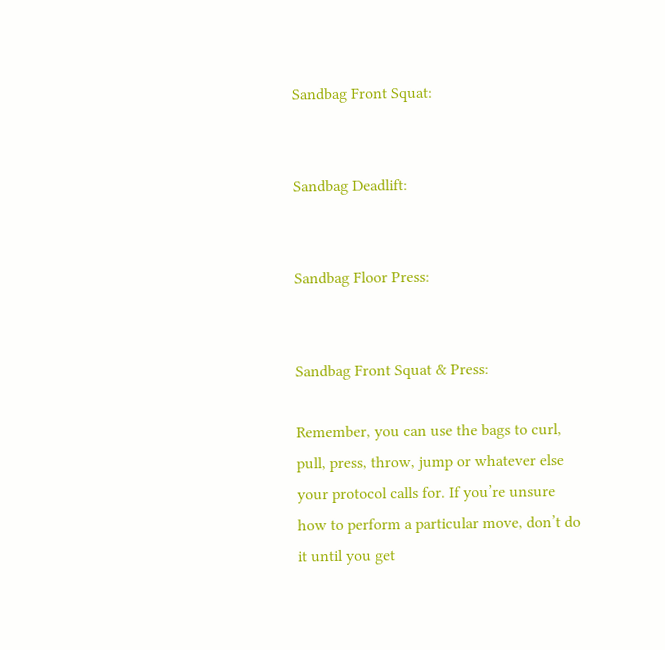Sandbag Front Squat:


Sandbag Deadlift:


Sandbag Floor Press:


Sandbag Front Squat & Press:

Remember, you can use the bags to curl, pull, press, throw, jump or whatever else your protocol calls for. If you’re unsure how to perform a particular move, don’t do it until you get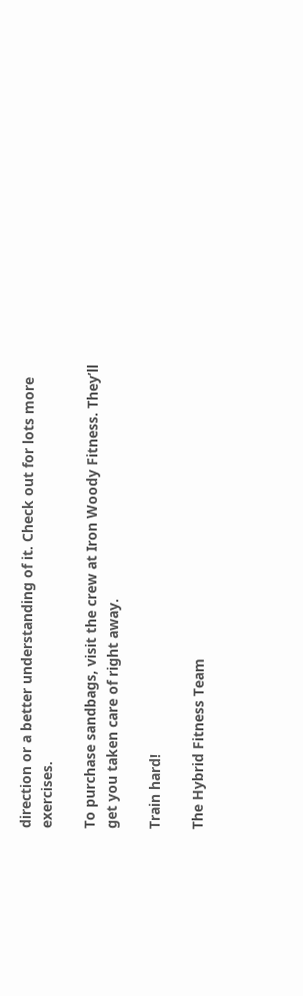direction or a better understanding of it. Check out for lots more exercises.

To purchase sandbags, visit the crew at Iron Woody Fitness. They’ll get you taken care of right away.

Train hard!

The Hybrid Fitness Team